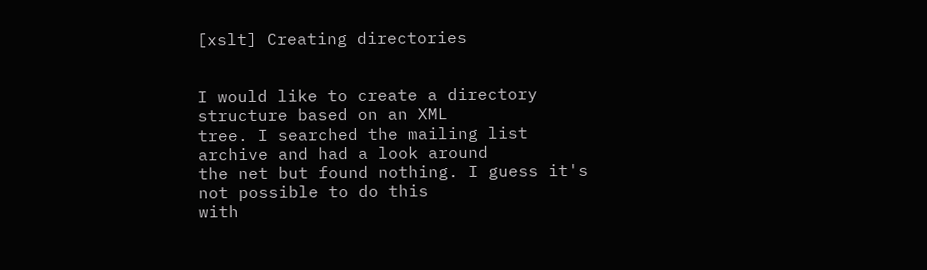[xslt] Creating directories


I would like to create a directory structure based on an XML
tree. I searched the mailing list archive and had a look around
the net but found nothing. I guess it's not possible to do this
with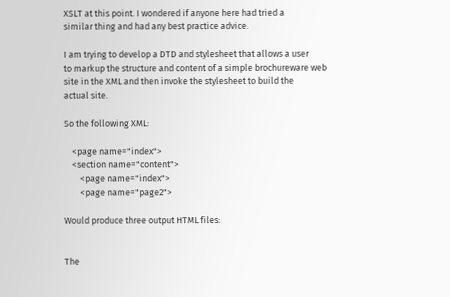XSLT at this point. I wondered if anyone here had tried a
similar thing and had any best practice advice.

I am trying to develop a DTD and stylesheet that allows a user
to markup the structure and content of a simple brochureware web
site in the XML and then invoke the stylesheet to build the
actual site.

So the following XML:

    <page name="index">
    <section name="content">
        <page name="index">
        <page name="page2">

Would produce three output HTML files:


The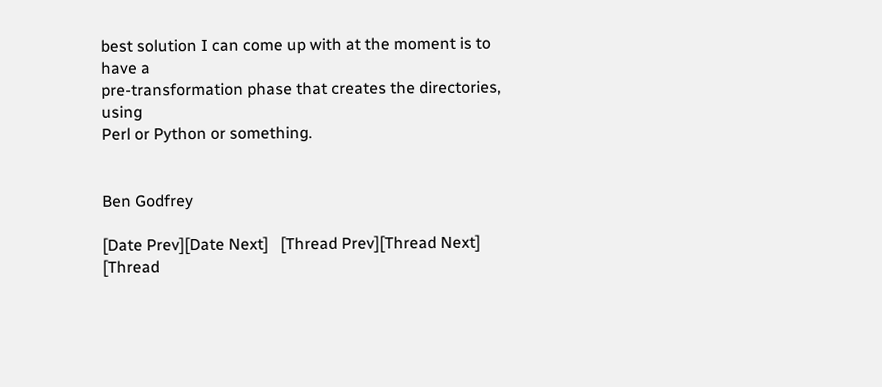best solution I can come up with at the moment is to have a
pre-transformation phase that creates the directories, using
Perl or Python or something.


Ben Godfrey

[Date Prev][Date Next]   [Thread Prev][Thread Next]   [Thread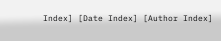Index] [Date Index] [Author Index]